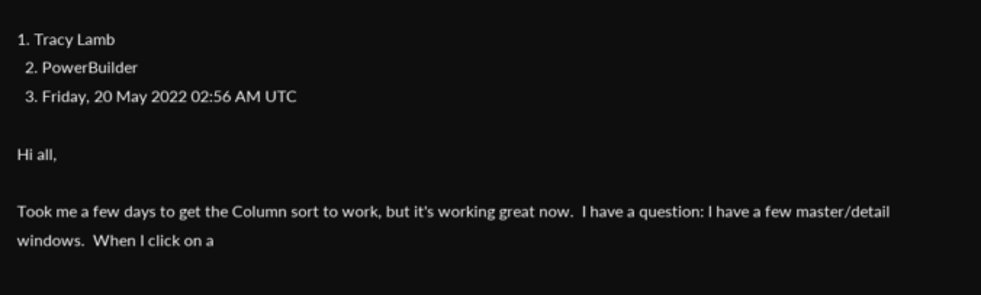1. Tracy Lamb
  2. PowerBuilder
  3. Friday, 20 May 2022 02:56 AM UTC

Hi all,

Took me a few days to get the Column sort to work, but it's working great now.  I have a question: I have a few master/detail windows.  When I click on a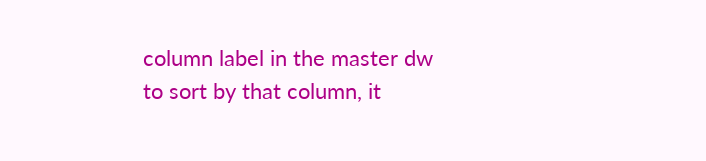column label in the master dw to sort by that column, it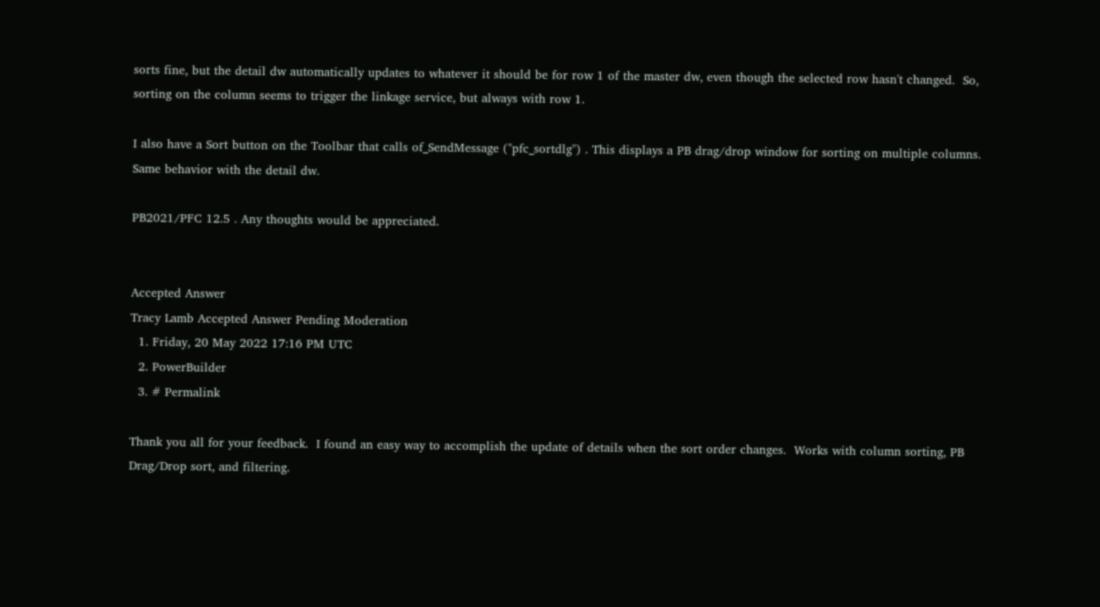sorts fine, but the detail dw automatically updates to whatever it should be for row 1 of the master dw, even though the selected row hasn't changed.  So, sorting on the column seems to trigger the linkage service, but always with row 1.

I also have a Sort button on the Toolbar that calls of_SendMessage ("pfc_sortdlg") . This displays a PB drag/drop window for sorting on multiple columns. Same behavior with the detail dw.

PB2021/PFC 12.5 . Any thoughts would be appreciated.


Accepted Answer
Tracy Lamb Accepted Answer Pending Moderation
  1. Friday, 20 May 2022 17:16 PM UTC
  2. PowerBuilder
  3. # Permalink

Thank you all for your feedback.  I found an easy way to accomplish the update of details when the sort order changes.  Works with column sorting, PB Drag/Drop sort, and filtering.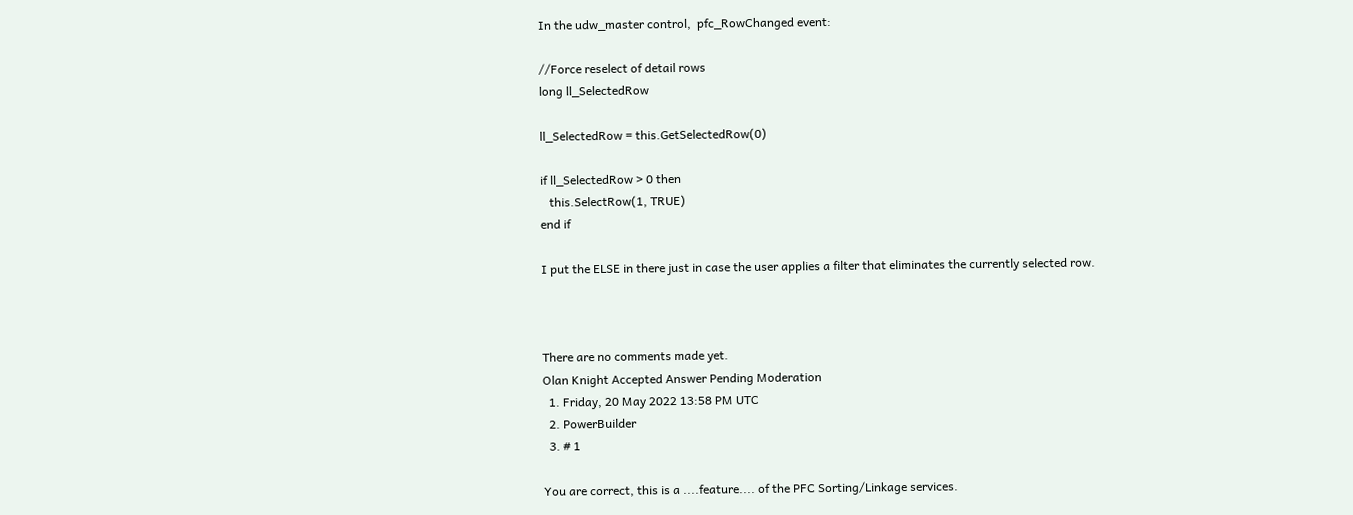In the udw_master control,  pfc_RowChanged event:

//Force reselect of detail rows
long ll_SelectedRow

ll_SelectedRow = this.GetSelectedRow(0)

if ll_SelectedRow > 0 then
   this.SelectRow(1, TRUE)
end if

I put the ELSE in there just in case the user applies a filter that eliminates the currently selected row.



There are no comments made yet.
Olan Knight Accepted Answer Pending Moderation
  1. Friday, 20 May 2022 13:58 PM UTC
  2. PowerBuilder
  3. # 1

You are correct, this is a ....feature.... of the PFC Sorting/Linkage services.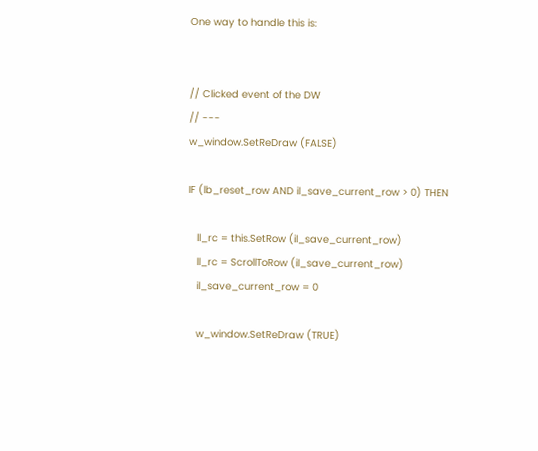One way to handle this is:


// Clicked event of the DW
// ---
w_window.SetReDraw (FALSE)

IF (lb_reset_row AND il_save_current_row > 0) THEN

   ll_rc = this.SetRow (il_save_current_row)
   ll_rc = ScrollToRow (il_save_current_row)
   il_save_current_row = 0

   w_window.SetReDraw (TRUE)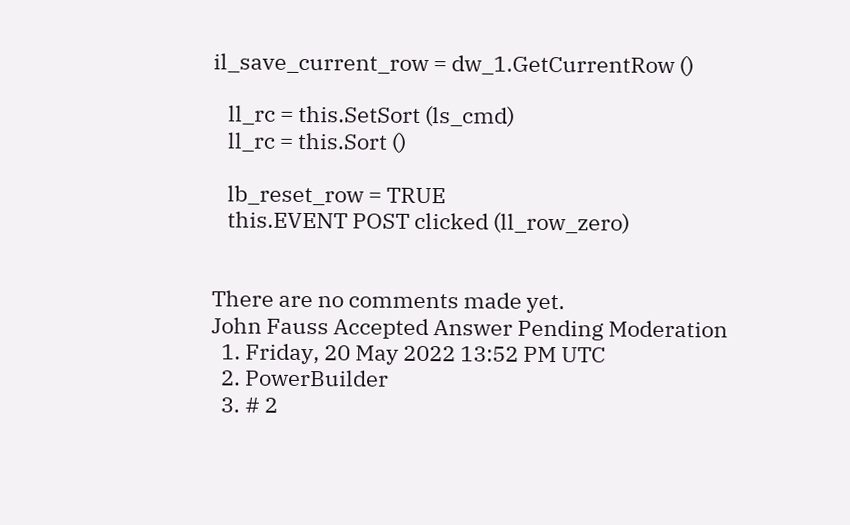il_save_current_row = dw_1.GetCurrentRow ()

   ll_rc = this.SetSort (ls_cmd)
   ll_rc = this.Sort ()

   lb_reset_row = TRUE
   this.EVENT POST clicked (ll_row_zero)


There are no comments made yet.
John Fauss Accepted Answer Pending Moderation
  1. Friday, 20 May 2022 13:52 PM UTC
  2. PowerBuilder
  3. # 2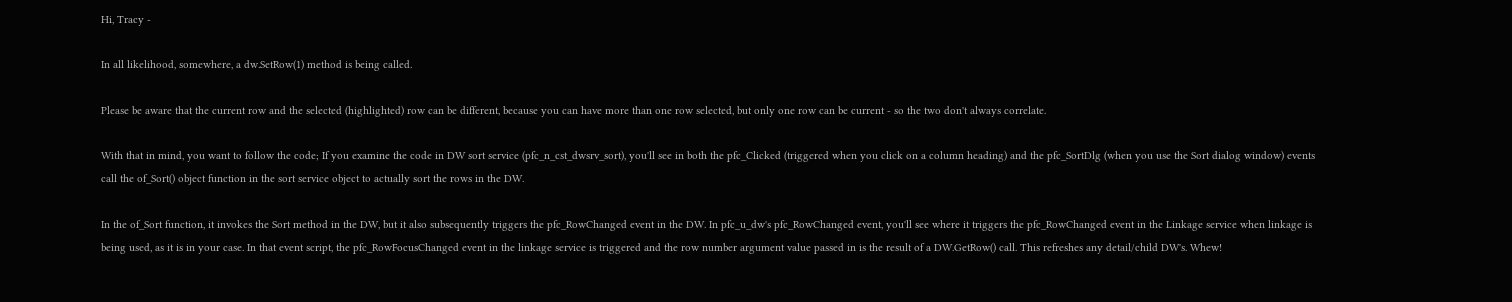Hi, Tracy -

In all likelihood, somewhere, a dw.SetRow(1) method is being called.

Please be aware that the current row and the selected (highlighted) row can be different, because you can have more than one row selected, but only one row can be current - so the two don't always correlate.

With that in mind, you want to follow the code; If you examine the code in DW sort service (pfc_n_cst_dwsrv_sort), you'll see in both the pfc_Clicked (triggered when you click on a column heading) and the pfc_SortDlg (when you use the Sort dialog window) events call the of_Sort() object function in the sort service object to actually sort the rows in the DW.

In the of_Sort function, it invokes the Sort method in the DW, but it also subsequently triggers the pfc_RowChanged event in the DW. In pfc_u_dw's pfc_RowChanged event, you'll see where it triggers the pfc_RowChanged event in the Linkage service when linkage is being used, as it is in your case. In that event script, the pfc_RowFocusChanged event in the linkage service is triggered and the row number argument value passed in is the result of a DW.GetRow() call. This refreshes any detail/child DW's. Whew!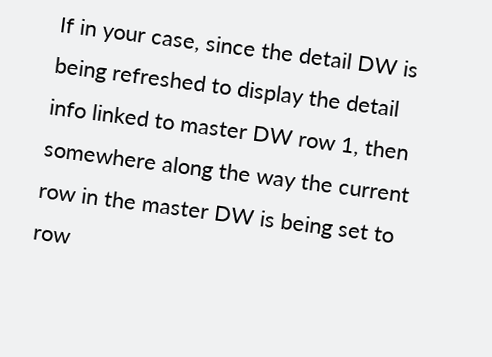If in your case, since the detail DW is being refreshed to display the detail info linked to master DW row 1, then somewhere along the way the current row in the master DW is being set to row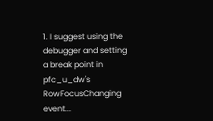1. I suggest using the debugger and setting a break point in pfc_u_dw's RowFocusChanging event...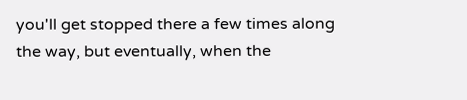you'll get stopped there a few times along the way, but eventually, when the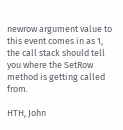newrow argument value to this event comes in as 1, the call stack should tell you where the SetRow method is getting called from.

HTH, John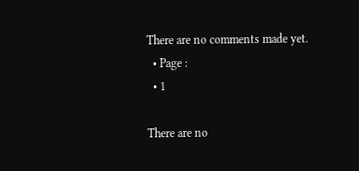There are no comments made yet.
  • Page :
  • 1

There are no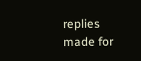replies made for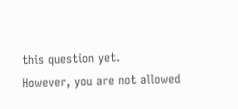this question yet.
However, you are not allowed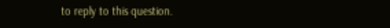to reply to this question.